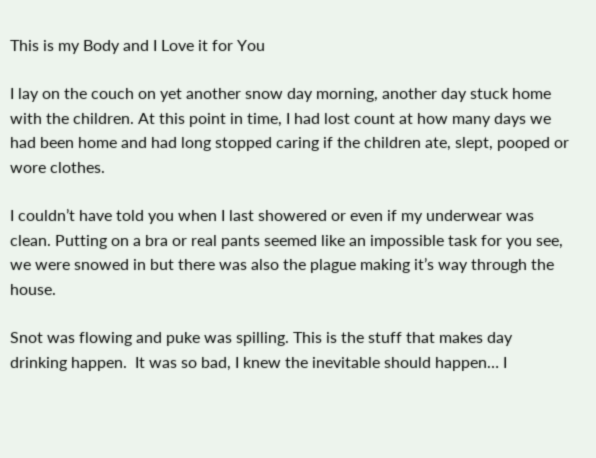This is my Body and I Love it for You

I lay on the couch on yet another snow day morning, another day stuck home with the children. At this point in time, I had lost count at how many days we had been home and had long stopped caring if the children ate, slept, pooped or wore clothes.

I couldn’t have told you when I last showered or even if my underwear was clean. Putting on a bra or real pants seemed like an impossible task for you see, we were snowed in but there was also the plague making it’s way through the house.

Snot was flowing and puke was spilling. This is the stuff that makes day drinking happen.  It was so bad, I knew the inevitable should happen… I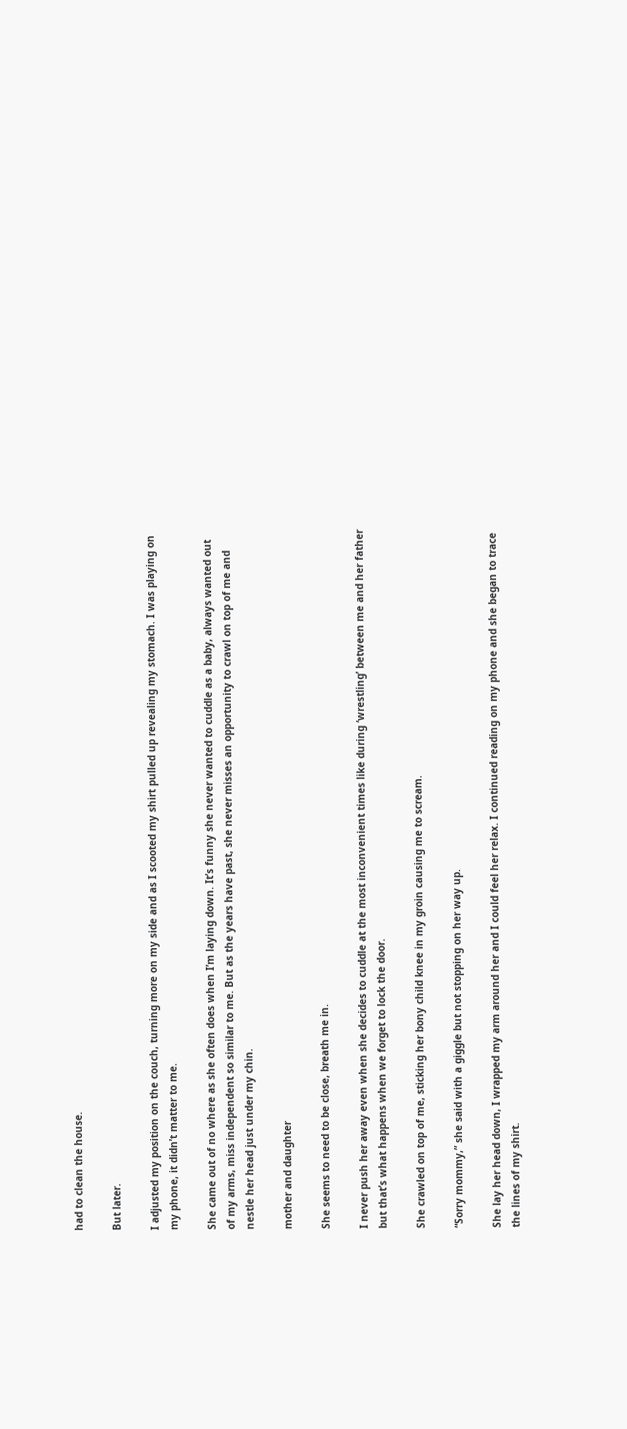had to clean the house.

But later.

I adjusted my position on the couch, turning more on my side and as I scooted my shirt pulled up revealing my stomach. I was playing on my phone, it didn’t matter to me.

She came out of no where as she often does when I’m laying down. It’s funny she never wanted to cuddle as a baby, always wanted out of my arms, miss independent so similar to me. But as the years have past, she never misses an opportunity to crawl on top of me and nestle her head just under my chin.

mother and daughter

She seems to need to be close, breath me in.

I never push her away even when she decides to cuddle at the most inconvenient times like during ‘wrestling’ between me and her father but that’s what happens when we forget to lock the door.

She crawled on top of me, sticking her bony child knee in my groin causing me to scream.

“Sorry mommy,” she said with a giggle but not stopping on her way up.

She lay her head down, I wrapped my arm around her and I could feel her relax. I continued reading on my phone and she began to trace the lines of my shirt.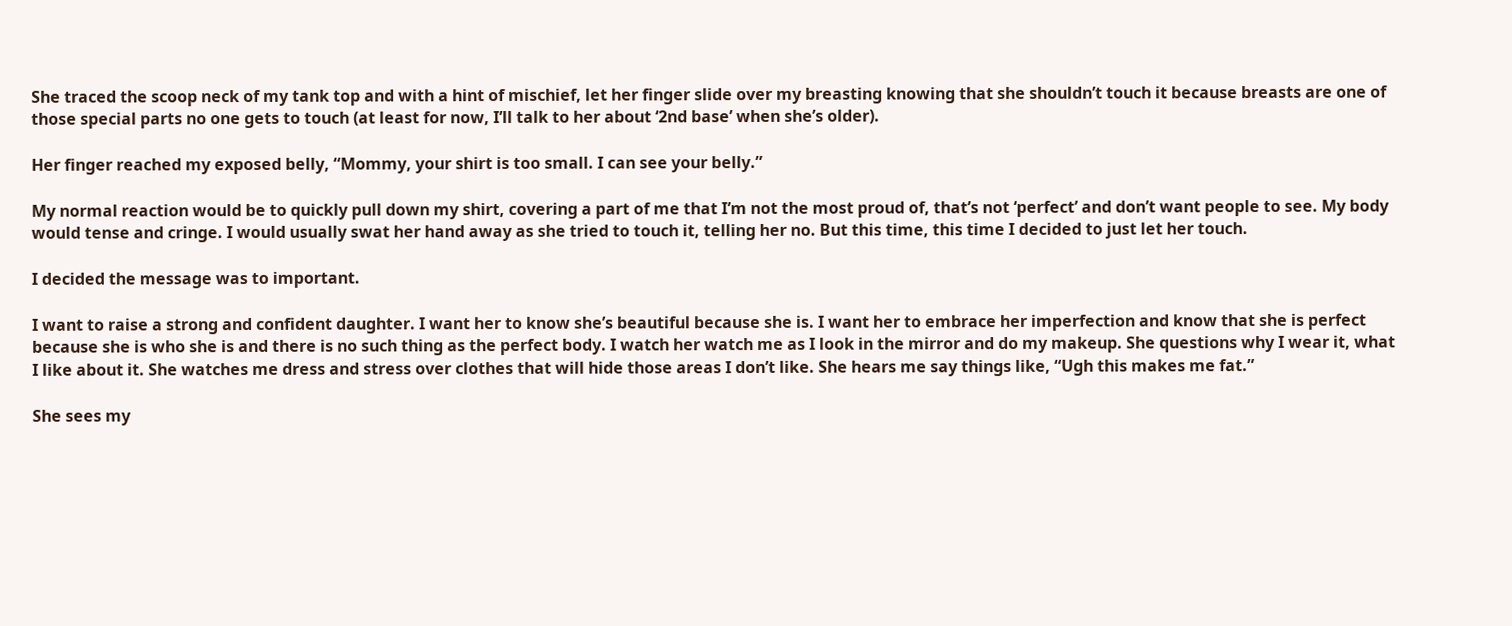She traced the scoop neck of my tank top and with a hint of mischief, let her finger slide over my breasting knowing that she shouldn’t touch it because breasts are one of those special parts no one gets to touch (at least for now, I’ll talk to her about ‘2nd base’ when she’s older).

Her finger reached my exposed belly, “Mommy, your shirt is too small. I can see your belly.”

My normal reaction would be to quickly pull down my shirt, covering a part of me that I’m not the most proud of, that’s not ‘perfect’ and don’t want people to see. My body would tense and cringe. I would usually swat her hand away as she tried to touch it, telling her no. But this time, this time I decided to just let her touch.

I decided the message was to important.

I want to raise a strong and confident daughter. I want her to know she’s beautiful because she is. I want her to embrace her imperfection and know that she is perfect because she is who she is and there is no such thing as the perfect body. I watch her watch me as I look in the mirror and do my makeup. She questions why I wear it, what I like about it. She watches me dress and stress over clothes that will hide those areas I don’t like. She hears me say things like, “Ugh this makes me fat.”

She sees my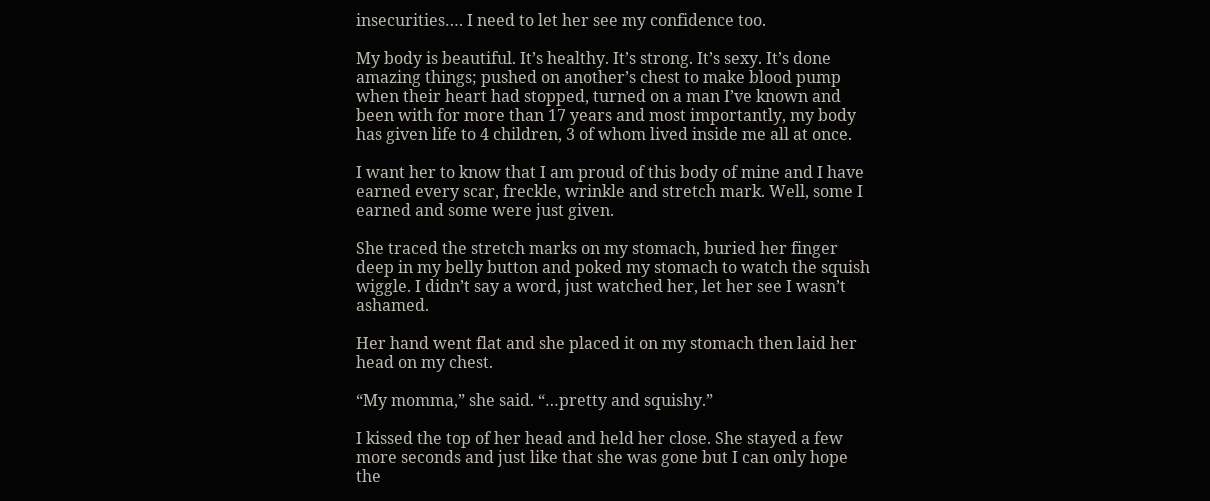insecurities…. I need to let her see my confidence too.

My body is beautiful. It’s healthy. It’s strong. It’s sexy. It’s done amazing things; pushed on another’s chest to make blood pump when their heart had stopped, turned on a man I’ve known and been with for more than 17 years and most importantly, my body has given life to 4 children, 3 of whom lived inside me all at once.

I want her to know that I am proud of this body of mine and I have earned every scar, freckle, wrinkle and stretch mark. Well, some I earned and some were just given.

She traced the stretch marks on my stomach, buried her finger deep in my belly button and poked my stomach to watch the squish wiggle. I didn’t say a word, just watched her, let her see I wasn’t ashamed.

Her hand went flat and she placed it on my stomach then laid her head on my chest.

“My momma,” she said. “…pretty and squishy.”

I kissed the top of her head and held her close. She stayed a few more seconds and just like that she was gone but I can only hope the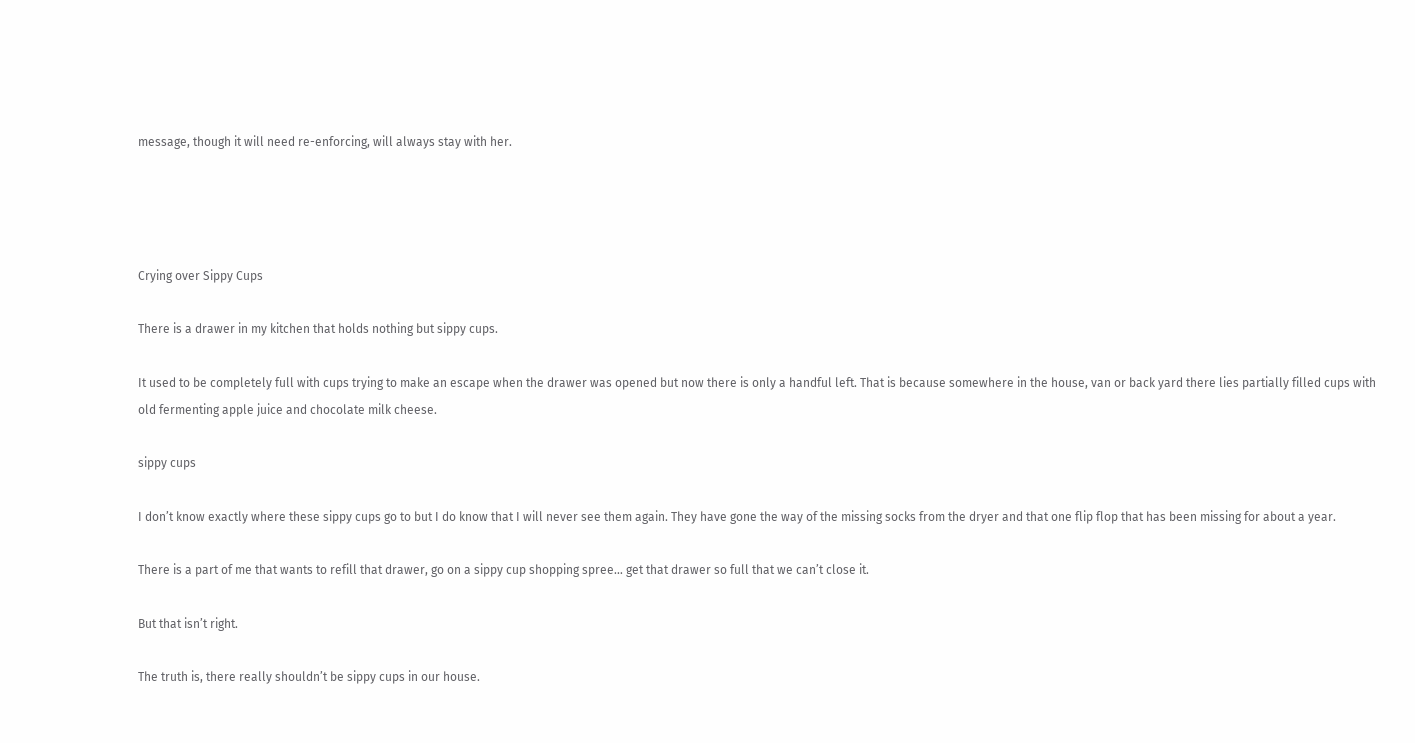message, though it will need re-enforcing, will always stay with her.




Crying over Sippy Cups

There is a drawer in my kitchen that holds nothing but sippy cups.

It used to be completely full with cups trying to make an escape when the drawer was opened but now there is only a handful left. That is because somewhere in the house, van or back yard there lies partially filled cups with old fermenting apple juice and chocolate milk cheese.

sippy cups

I don’t know exactly where these sippy cups go to but I do know that I will never see them again. They have gone the way of the missing socks from the dryer and that one flip flop that has been missing for about a year.

There is a part of me that wants to refill that drawer, go on a sippy cup shopping spree… get that drawer so full that we can’t close it.

But that isn’t right.

The truth is, there really shouldn’t be sippy cups in our house.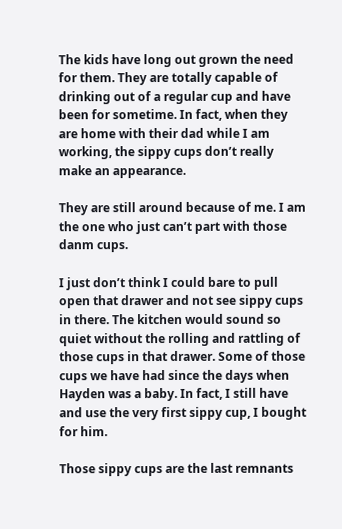The kids have long out grown the need for them. They are totally capable of drinking out of a regular cup and have been for sometime. In fact, when they are home with their dad while I am working, the sippy cups don’t really make an appearance.

They are still around because of me. I am the one who just can’t part with those danm cups.

I just don’t think I could bare to pull open that drawer and not see sippy cups in there. The kitchen would sound so quiet without the rolling and rattling of those cups in that drawer. Some of those cups we have had since the days when Hayden was a baby. In fact, I still have and use the very first sippy cup, I bought for him.

Those sippy cups are the last remnants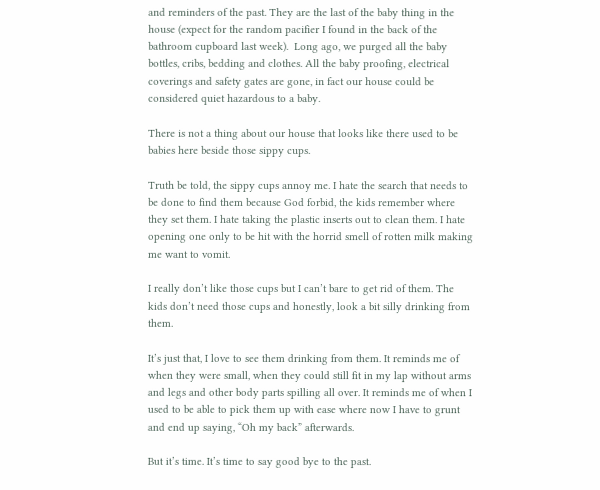and reminders of the past. They are the last of the baby thing in the house (expect for the random pacifier I found in the back of the bathroom cupboard last week).  Long ago, we purged all the baby bottles, cribs, bedding and clothes. All the baby proofing, electrical coverings and safety gates are gone, in fact our house could be considered quiet hazardous to a baby.

There is not a thing about our house that looks like there used to be babies here beside those sippy cups.

Truth be told, the sippy cups annoy me. I hate the search that needs to be done to find them because God forbid, the kids remember where they set them. I hate taking the plastic inserts out to clean them. I hate opening one only to be hit with the horrid smell of rotten milk making me want to vomit.

I really don’t like those cups but I can’t bare to get rid of them. The kids don’t need those cups and honestly, look a bit silly drinking from them.

It’s just that, I love to see them drinking from them. It reminds me of when they were small, when they could still fit in my lap without arms and legs and other body parts spilling all over. It reminds me of when I used to be able to pick them up with ease where now I have to grunt and end up saying, “Oh my back” afterwards.

But it’s time. It’s time to say good bye to the past.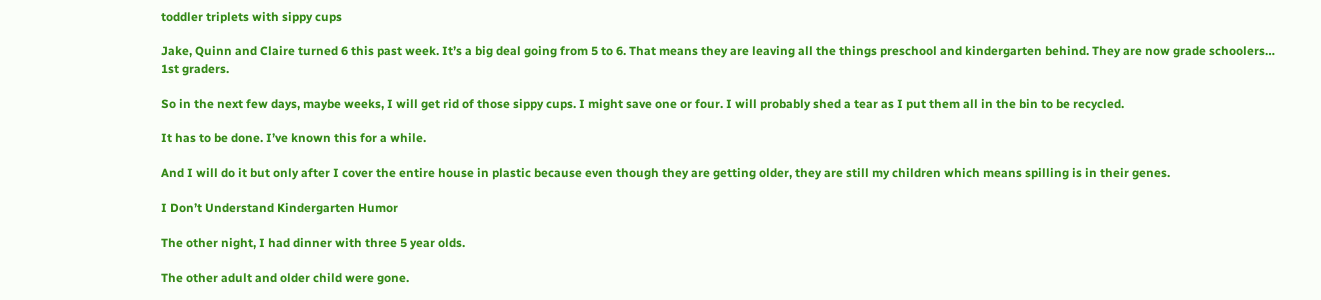toddler triplets with sippy cups

Jake, Quinn and Claire turned 6 this past week. It’s a big deal going from 5 to 6. That means they are leaving all the things preschool and kindergarten behind. They are now grade schoolers… 1st graders.

So in the next few days, maybe weeks, I will get rid of those sippy cups. I might save one or four. I will probably shed a tear as I put them all in the bin to be recycled.

It has to be done. I’ve known this for a while.

And I will do it but only after I cover the entire house in plastic because even though they are getting older, they are still my children which means spilling is in their genes.

I Don’t Understand Kindergarten Humor

The other night, I had dinner with three 5 year olds.

The other adult and older child were gone.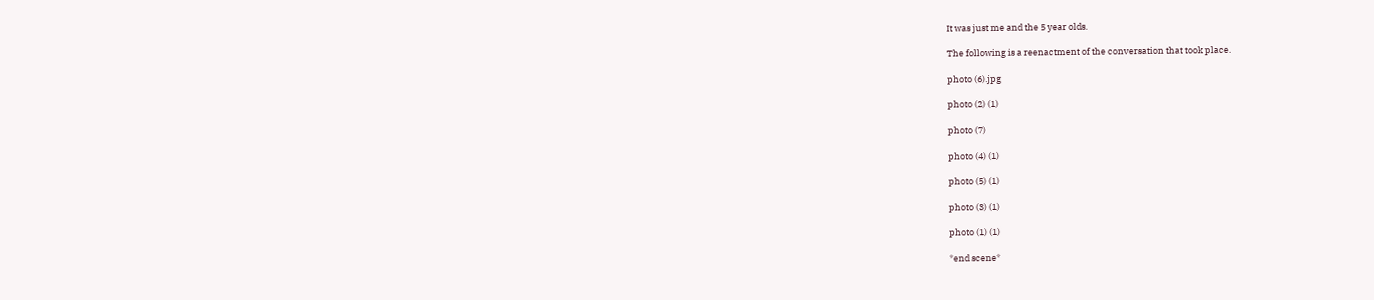It was just me and the 5 year olds.

The following is a reenactment of the conversation that took place.

photo (6).jpg

photo (2) (1)

photo (7)

photo (4) (1)

photo (5) (1)

photo (3) (1)

photo (1) (1)

*end scene*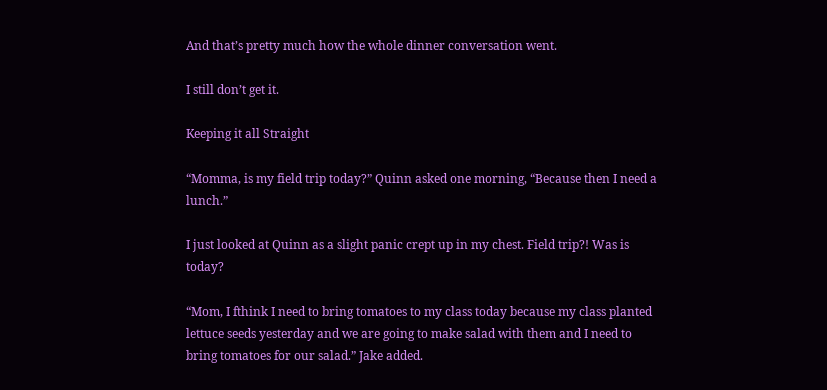And that’s pretty much how the whole dinner conversation went.

I still don’t get it.

Keeping it all Straight

“Momma, is my field trip today?” Quinn asked one morning, “Because then I need a lunch.”

I just looked at Quinn as a slight panic crept up in my chest. Field trip?! Was is today?

“Mom, I fthink I need to bring tomatoes to my class today because my class planted lettuce seeds yesterday and we are going to make salad with them and I need to bring tomatoes for our salad.” Jake added.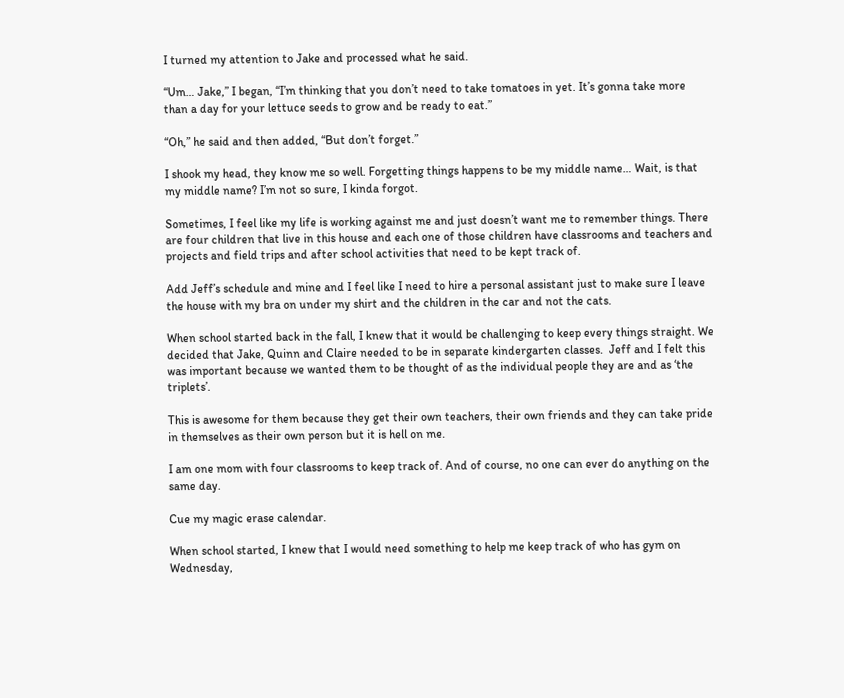I turned my attention to Jake and processed what he said.

“Um… Jake,” I began, “I’m thinking that you don’t need to take tomatoes in yet. It’s gonna take more than a day for your lettuce seeds to grow and be ready to eat.”

“Oh,” he said and then added, “But don’t forget.”

I shook my head, they know me so well. Forgetting things happens to be my middle name… Wait, is that my middle name? I’m not so sure, I kinda forgot.

Sometimes, I feel like my life is working against me and just doesn’t want me to remember things. There are four children that live in this house and each one of those children have classrooms and teachers and projects and field trips and after school activities that need to be kept track of.

Add Jeff’s schedule and mine and I feel like I need to hire a personal assistant just to make sure I leave the house with my bra on under my shirt and the children in the car and not the cats.

When school started back in the fall, I knew that it would be challenging to keep every things straight. We decided that Jake, Quinn and Claire needed to be in separate kindergarten classes.  Jeff and I felt this was important because we wanted them to be thought of as the individual people they are and as ‘the triplets’.

This is awesome for them because they get their own teachers, their own friends and they can take pride in themselves as their own person but it is hell on me.

I am one mom with four classrooms to keep track of. And of course, no one can ever do anything on the same day.

Cue my magic erase calendar.

When school started, I knew that I would need something to help me keep track of who has gym on Wednesday,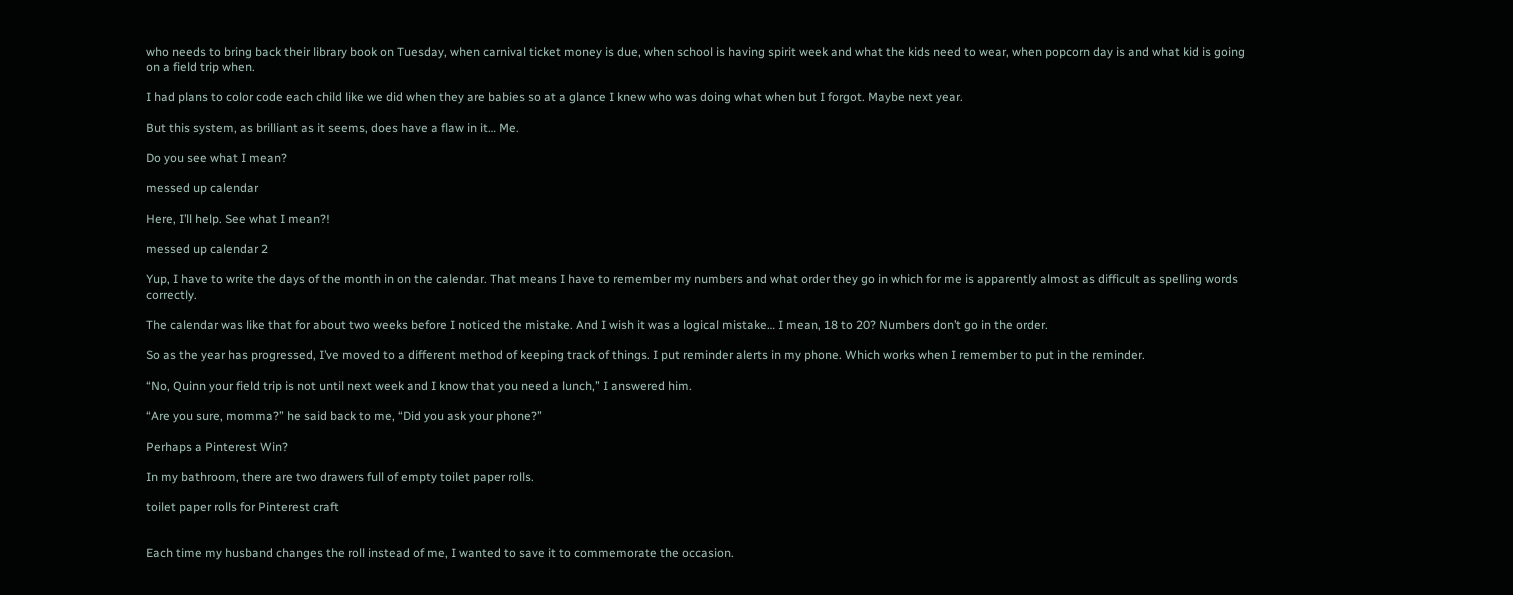who needs to bring back their library book on Tuesday, when carnival ticket money is due, when school is having spirit week and what the kids need to wear, when popcorn day is and what kid is going on a field trip when.

I had plans to color code each child like we did when they are babies so at a glance I knew who was doing what when but I forgot. Maybe next year.

But this system, as brilliant as it seems, does have a flaw in it… Me.

Do you see what I mean?

messed up calendar

Here, I’ll help. See what I mean?!

messed up calendar 2

Yup, I have to write the days of the month in on the calendar. That means I have to remember my numbers and what order they go in which for me is apparently almost as difficult as spelling words correctly.

The calendar was like that for about two weeks before I noticed the mistake. And I wish it was a logical mistake… I mean, 18 to 20? Numbers don’t go in the order.

So as the year has progressed, I’ve moved to a different method of keeping track of things. I put reminder alerts in my phone. Which works when I remember to put in the reminder.

“No, Quinn your field trip is not until next week and I know that you need a lunch,” I answered him.

“Are you sure, momma?” he said back to me, “Did you ask your phone?”

Perhaps a Pinterest Win?

In my bathroom, there are two drawers full of empty toilet paper rolls.

toilet paper rolls for Pinterest craft


Each time my husband changes the roll instead of me, I wanted to save it to commemorate the occasion.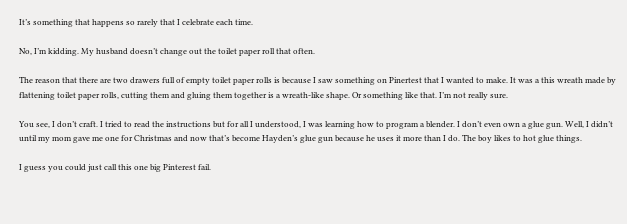It’s something that happens so rarely that I celebrate each time.

No, I’m kidding. My husband doesn’t change out the toilet paper roll that often.

The reason that there are two drawers full of empty toilet paper rolls is because I saw something on Pinertest that I wanted to make. It was a this wreath made by flattening toilet paper rolls, cutting them and gluing them together is a wreath-like shape. Or something like that. I’m not really sure.

You see, I don’t craft. I tried to read the instructions but for all I understood, I was learning how to program a blender. I don’t even own a glue gun. Well, I didn’t until my mom gave me one for Christmas and now that’s become Hayden’s glue gun because he uses it more than I do. The boy likes to hot glue things.

I guess you could just call this one big Pinterest fail.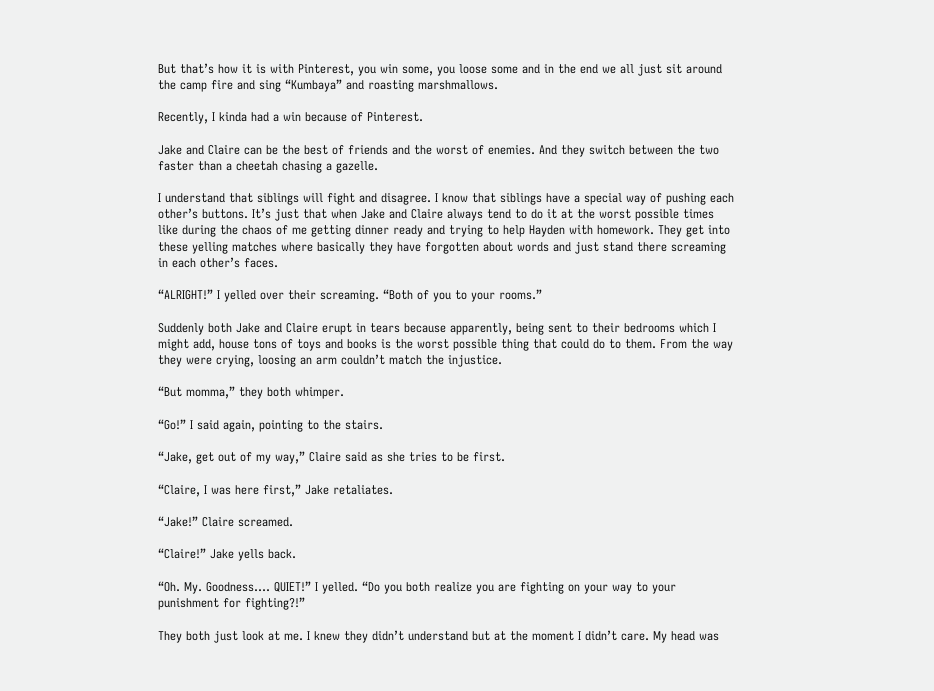But that’s how it is with Pinterest, you win some, you loose some and in the end we all just sit around the camp fire and sing “Kumbaya” and roasting marshmallows.

Recently, I kinda had a win because of Pinterest.

Jake and Claire can be the best of friends and the worst of enemies. And they switch between the two faster than a cheetah chasing a gazelle.

I understand that siblings will fight and disagree. I know that siblings have a special way of pushing each other’s buttons. It’s just that when Jake and Claire always tend to do it at the worst possible times like during the chaos of me getting dinner ready and trying to help Hayden with homework. They get into these yelling matches where basically they have forgotten about words and just stand there screaming in each other’s faces.

“ALRIGHT!” I yelled over their screaming. “Both of you to your rooms.”

Suddenly both Jake and Claire erupt in tears because apparently, being sent to their bedrooms which I might add, house tons of toys and books is the worst possible thing that could do to them. From the way they were crying, loosing an arm couldn’t match the injustice.

“But momma,” they both whimper.

“Go!” I said again, pointing to the stairs.

“Jake, get out of my way,” Claire said as she tries to be first.

“Claire, I was here first,” Jake retaliates.

“Jake!” Claire screamed.

“Claire!” Jake yells back.

“Oh. My. Goodness…. QUIET!” I yelled. “Do you both realize you are fighting on your way to your punishment for fighting?!”

They both just look at me. I knew they didn’t understand but at the moment I didn’t care. My head was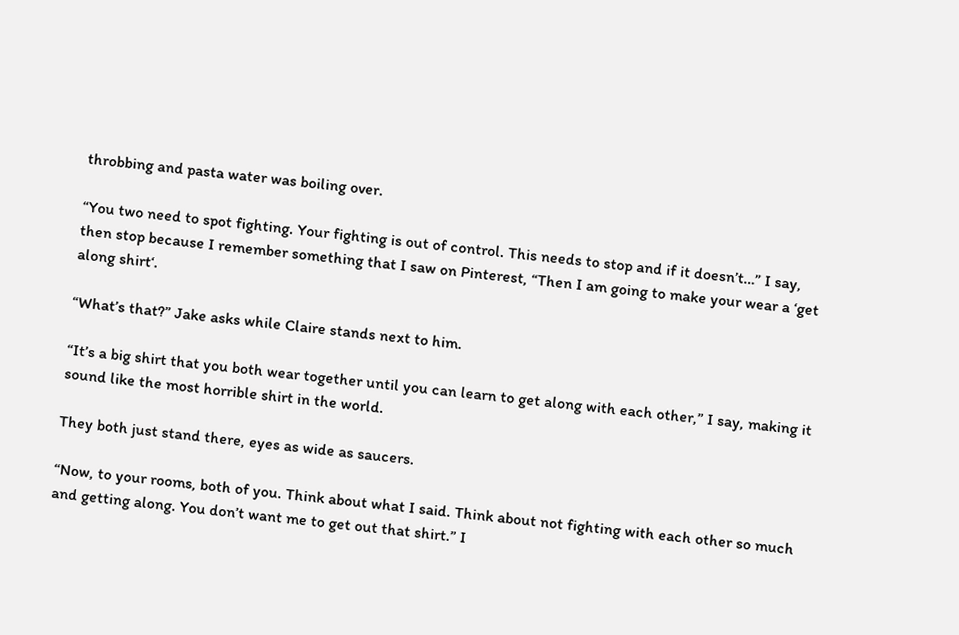throbbing and pasta water was boiling over.

“You two need to spot fighting. Your fighting is out of control. This needs to stop and if it doesn’t…” I say, then stop because I remember something that I saw on Pinterest, “Then I am going to make your wear a ‘get along shirt‘.

“What’s that?” Jake asks while Claire stands next to him.

“It’s a big shirt that you both wear together until you can learn to get along with each other,” I say, making it sound like the most horrible shirt in the world.

They both just stand there, eyes as wide as saucers.

“Now, to your rooms, both of you. Think about what I said. Think about not fighting with each other so much and getting along. You don’t want me to get out that shirt.” I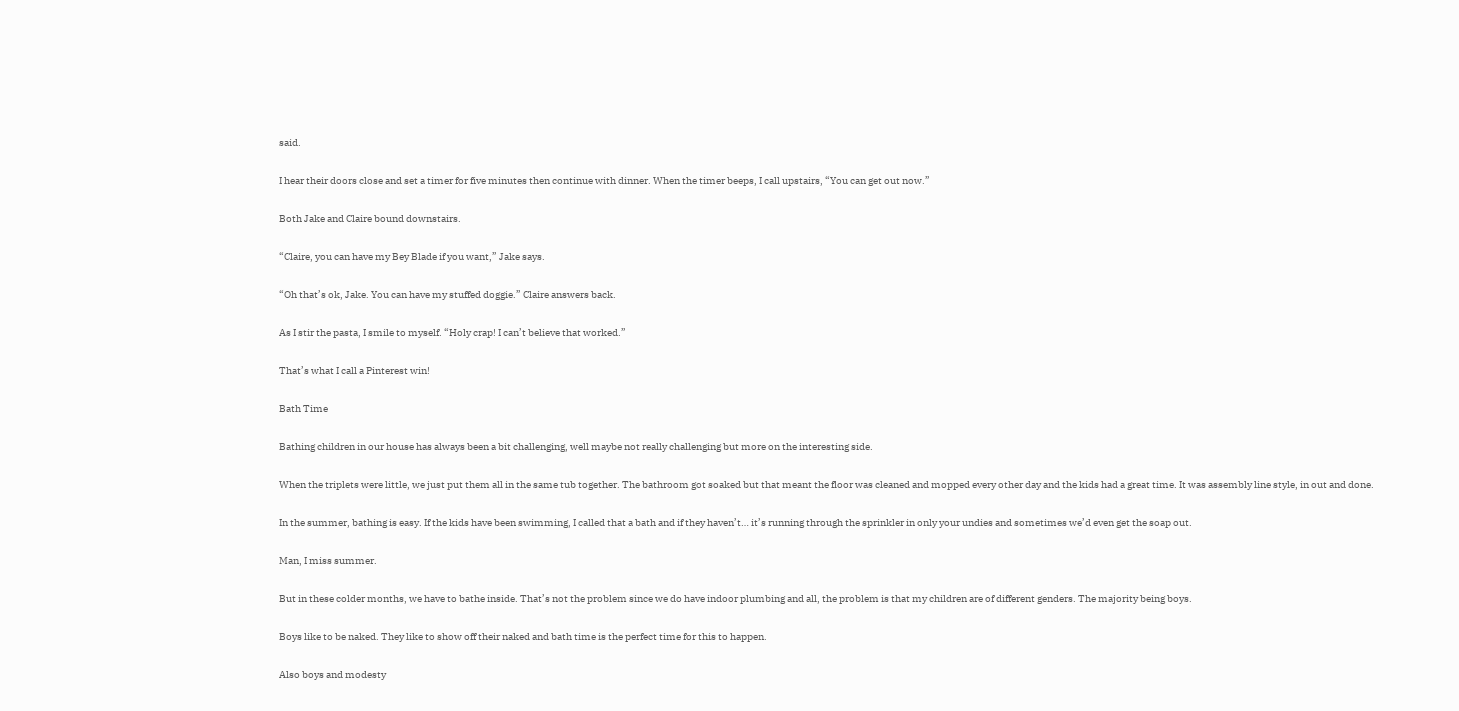said.

I hear their doors close and set a timer for five minutes then continue with dinner. When the timer beeps, I call upstairs, “You can get out now.”

Both Jake and Claire bound downstairs.

“Claire, you can have my Bey Blade if you want,” Jake says.

“Oh that’s ok, Jake. You can have my stuffed doggie.” Claire answers back.

As I stir the pasta, I smile to myself. “Holy crap! I can’t believe that worked.”

That’s what I call a Pinterest win!

Bath Time

Bathing children in our house has always been a bit challenging, well maybe not really challenging but more on the interesting side.

When the triplets were little, we just put them all in the same tub together. The bathroom got soaked but that meant the floor was cleaned and mopped every other day and the kids had a great time. It was assembly line style, in out and done.

In the summer, bathing is easy. If the kids have been swimming, I called that a bath and if they haven’t… it’s running through the sprinkler in only your undies and sometimes we’d even get the soap out.

Man, I miss summer.

But in these colder months, we have to bathe inside. That’s not the problem since we do have indoor plumbing and all, the problem is that my children are of different genders. The majority being boys.

Boys like to be naked. They like to show off their naked and bath time is the perfect time for this to happen.

Also boys and modesty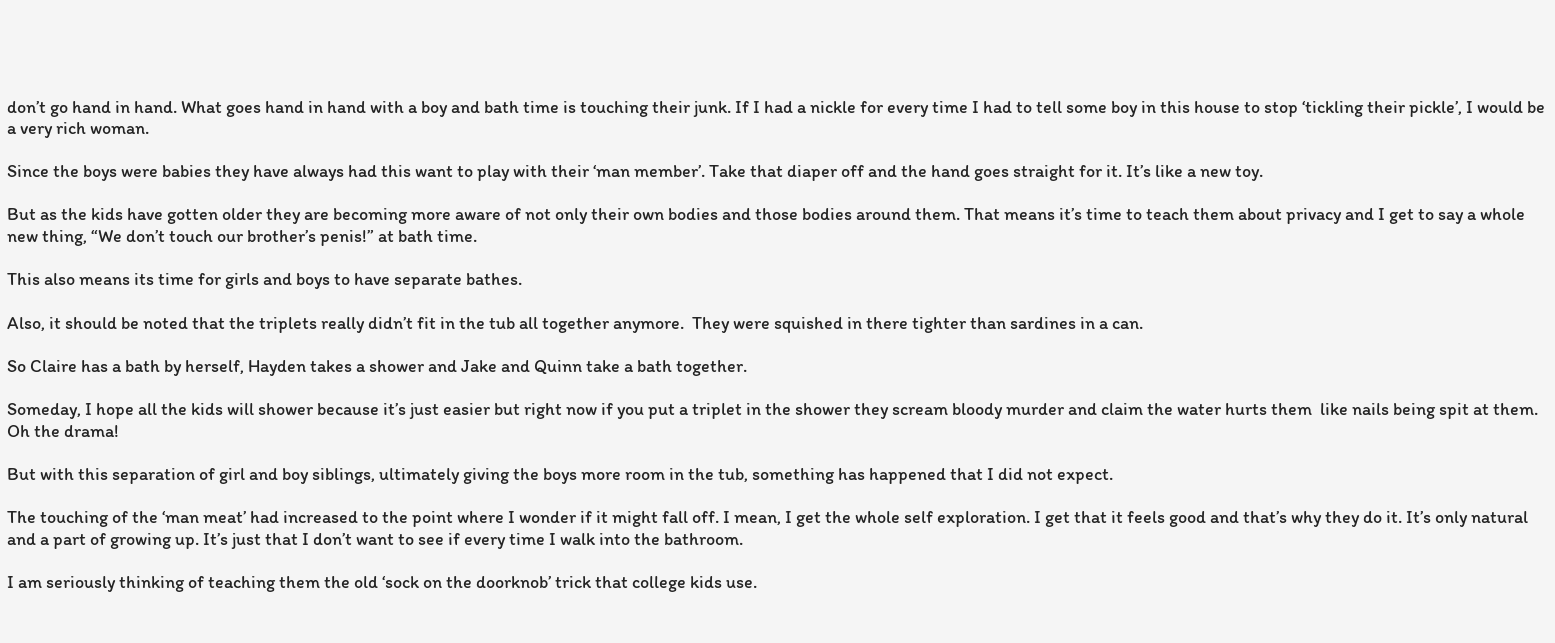don’t go hand in hand. What goes hand in hand with a boy and bath time is touching their junk. If I had a nickle for every time I had to tell some boy in this house to stop ‘tickling their pickle’, I would be a very rich woman.

Since the boys were babies they have always had this want to play with their ‘man member’. Take that diaper off and the hand goes straight for it. It’s like a new toy.

But as the kids have gotten older they are becoming more aware of not only their own bodies and those bodies around them. That means it’s time to teach them about privacy and I get to say a whole new thing, “We don’t touch our brother’s penis!” at bath time.

This also means its time for girls and boys to have separate bathes.

Also, it should be noted that the triplets really didn’t fit in the tub all together anymore.  They were squished in there tighter than sardines in a can.

So Claire has a bath by herself, Hayden takes a shower and Jake and Quinn take a bath together.

Someday, I hope all the kids will shower because it’s just easier but right now if you put a triplet in the shower they scream bloody murder and claim the water hurts them  like nails being spit at them. Oh the drama!

But with this separation of girl and boy siblings, ultimately giving the boys more room in the tub, something has happened that I did not expect.

The touching of the ‘man meat’ had increased to the point where I wonder if it might fall off. I mean, I get the whole self exploration. I get that it feels good and that’s why they do it. It’s only natural and a part of growing up. It’s just that I don’t want to see if every time I walk into the bathroom.

I am seriously thinking of teaching them the old ‘sock on the doorknob’ trick that college kids use.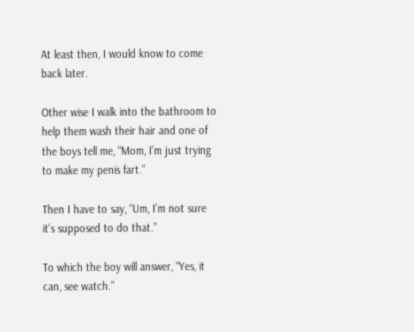At least then, I would know to come back later.

Other wise I walk into the bathroom to help them wash their hair and one of the boys tell me, “Mom, I’m just trying to make my penis fart.”

Then I have to say, “Um, I’m not sure it’s supposed to do that.”

To which the boy will answer, “Yes, it can, see watch.”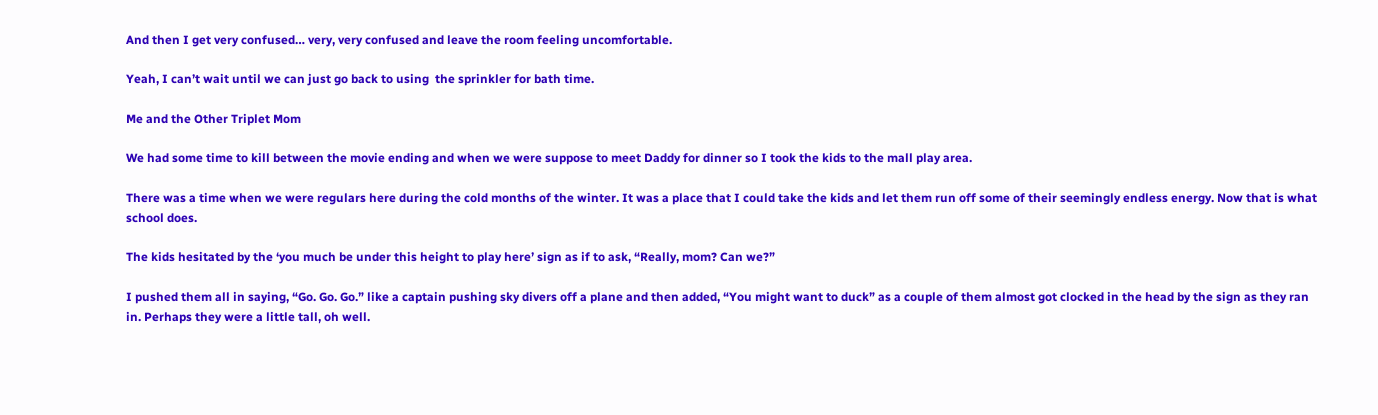And then I get very confused… very, very confused and leave the room feeling uncomfortable.

Yeah, I can’t wait until we can just go back to using  the sprinkler for bath time.

Me and the Other Triplet Mom

We had some time to kill between the movie ending and when we were suppose to meet Daddy for dinner so I took the kids to the mall play area.

There was a time when we were regulars here during the cold months of the winter. It was a place that I could take the kids and let them run off some of their seemingly endless energy. Now that is what school does.

The kids hesitated by the ‘you much be under this height to play here’ sign as if to ask, “Really, mom? Can we?”

I pushed them all in saying, “Go. Go. Go.” like a captain pushing sky divers off a plane and then added, “You might want to duck” as a couple of them almost got clocked in the head by the sign as they ran in. Perhaps they were a little tall, oh well.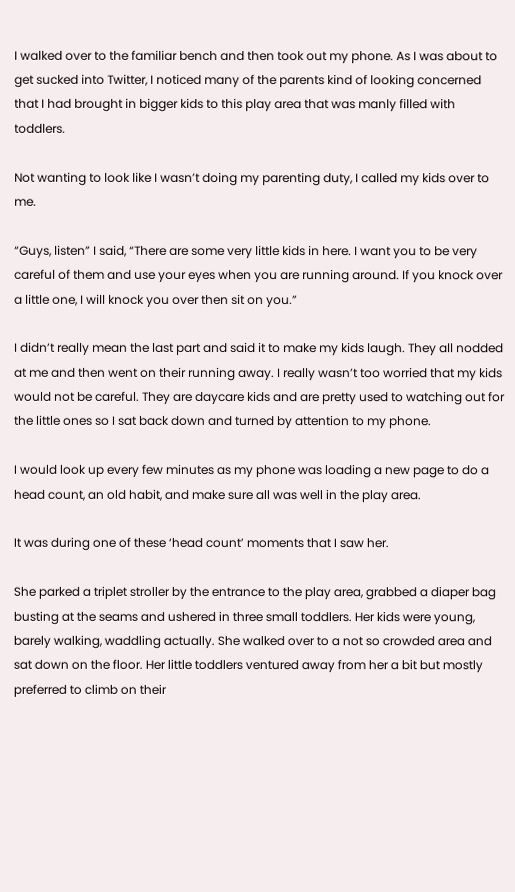I walked over to the familiar bench and then took out my phone. As I was about to get sucked into Twitter, I noticed many of the parents kind of looking concerned that I had brought in bigger kids to this play area that was manly filled with toddlers.

Not wanting to look like I wasn’t doing my parenting duty, I called my kids over to me.

“Guys, listen” I said, “There are some very little kids in here. I want you to be very careful of them and use your eyes when you are running around. If you knock over a little one, I will knock you over then sit on you.”

I didn’t really mean the last part and said it to make my kids laugh. They all nodded at me and then went on their running away. I really wasn’t too worried that my kids would not be careful. They are daycare kids and are pretty used to watching out for the little ones so I sat back down and turned by attention to my phone.

I would look up every few minutes as my phone was loading a new page to do a head count, an old habit, and make sure all was well in the play area.

It was during one of these ‘head count’ moments that I saw her.

She parked a triplet stroller by the entrance to the play area, grabbed a diaper bag busting at the seams and ushered in three small toddlers. Her kids were young, barely walking, waddling actually. She walked over to a not so crowded area and sat down on the floor. Her little toddlers ventured away from her a bit but mostly preferred to climb on their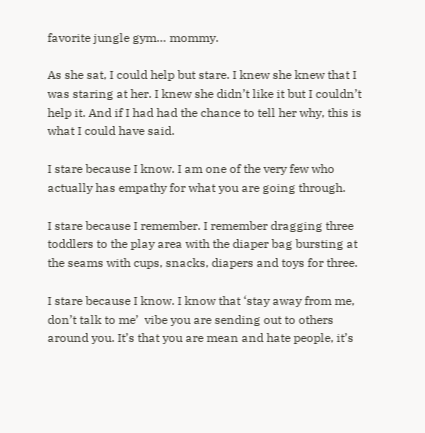favorite jungle gym… mommy.

As she sat, I could help but stare. I knew she knew that I was staring at her. I knew she didn’t like it but I couldn’t help it. And if I had had the chance to tell her why, this is what I could have said.

I stare because I know. I am one of the very few who actually has empathy for what you are going through.

I stare because I remember. I remember dragging three toddlers to the play area with the diaper bag bursting at the seams with cups, snacks, diapers and toys for three.

I stare because I know. I know that ‘stay away from me, don’t talk to me’  vibe you are sending out to others around you. It’s that you are mean and hate people, it’s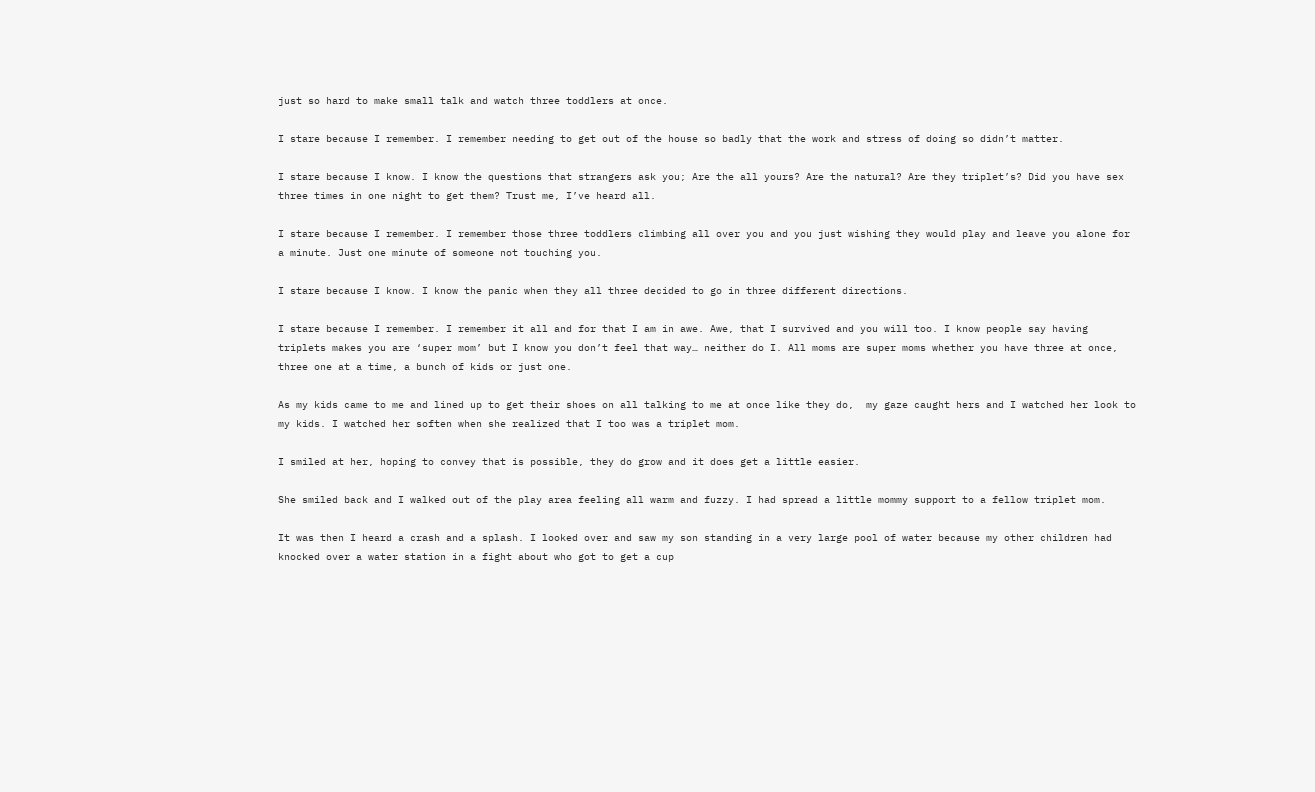just so hard to make small talk and watch three toddlers at once.

I stare because I remember. I remember needing to get out of the house so badly that the work and stress of doing so didn’t matter.

I stare because I know. I know the questions that strangers ask you; Are the all yours? Are the natural? Are they triplet’s? Did you have sex three times in one night to get them? Trust me, I’ve heard all.

I stare because I remember. I remember those three toddlers climbing all over you and you just wishing they would play and leave you alone for a minute. Just one minute of someone not touching you.

I stare because I know. I know the panic when they all three decided to go in three different directions.

I stare because I remember. I remember it all and for that I am in awe. Awe, that I survived and you will too. I know people say having triplets makes you are ‘super mom’ but I know you don’t feel that way… neither do I. All moms are super moms whether you have three at once, three one at a time, a bunch of kids or just one.

As my kids came to me and lined up to get their shoes on all talking to me at once like they do,  my gaze caught hers and I watched her look to my kids. I watched her soften when she realized that I too was a triplet mom.

I smiled at her, hoping to convey that is possible, they do grow and it does get a little easier.

She smiled back and I walked out of the play area feeling all warm and fuzzy. I had spread a little mommy support to a fellow triplet mom.

It was then I heard a crash and a splash. I looked over and saw my son standing in a very large pool of water because my other children had knocked over a water station in a fight about who got to get a cup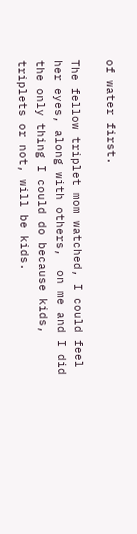of water first.

The fellow triplet mom watched, I could feel her eyes, along with others,  on me and I did the only thing I could do because kids, triplets or not, will be kids.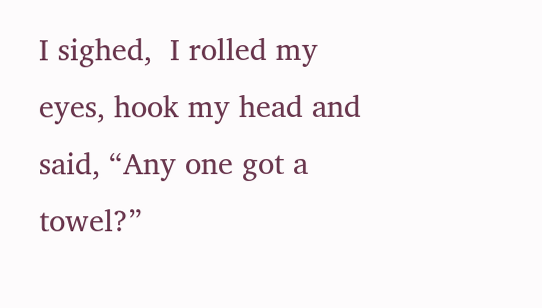I sighed,  I rolled my eyes, hook my head and said, “Any one got a towel?”